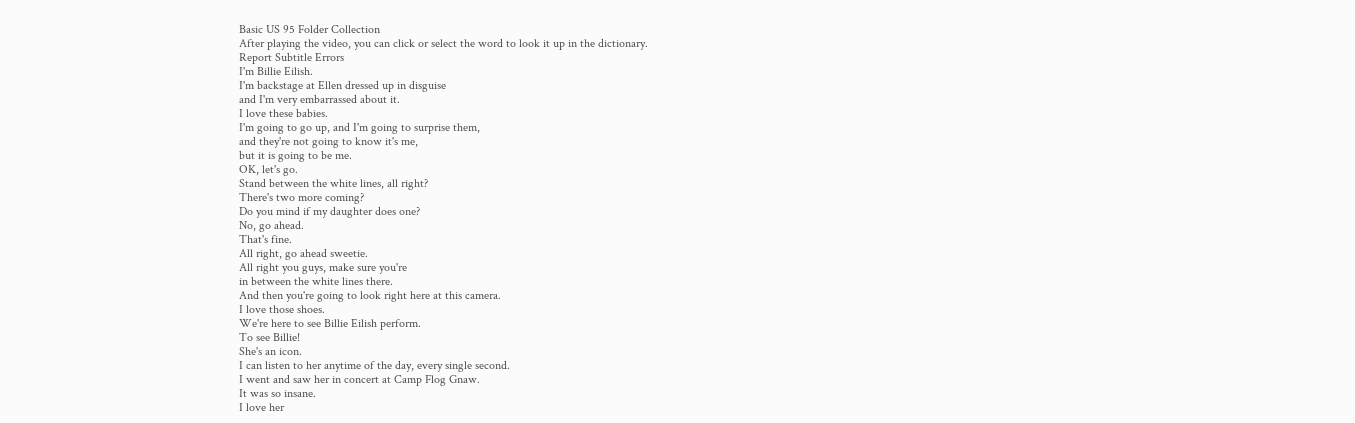Basic US 95 Folder Collection
After playing the video, you can click or select the word to look it up in the dictionary.
Report Subtitle Errors
I'm Billie Eilish.
I'm backstage at Ellen dressed up in disguise
and I'm very embarrassed about it.
I love these babies.
I'm going to go up, and I'm going to surprise them,
and they're not going to know it's me,
but it is going to be me.
OK, let's go.
Stand between the white lines, all right?
There's two more coming?
Do you mind if my daughter does one?
No, go ahead.
That's fine.
All right, go ahead sweetie.
All right you guys, make sure you're
in between the white lines there.
And then you're going to look right here at this camera.
I love those shoes.
We're here to see Billie Eilish perform.
To see Billie!
She's an icon.
I can listen to her anytime of the day, every single second.
I went and saw her in concert at Camp Flog Gnaw.
It was so insane.
I love her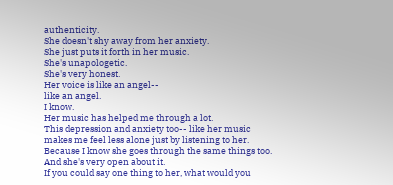authenticity.
She doesn't shy away from her anxiety.
She just puts it forth in her music.
She's unapologetic.
She's very honest.
Her voice is like an angel--
like an angel.
I know.
Her music has helped me through a lot.
This depression and anxiety too-- like her music
makes me feel less alone just by listening to her.
Because I know she goes through the same things too.
And she's very open about it.
If you could say one thing to her, what would you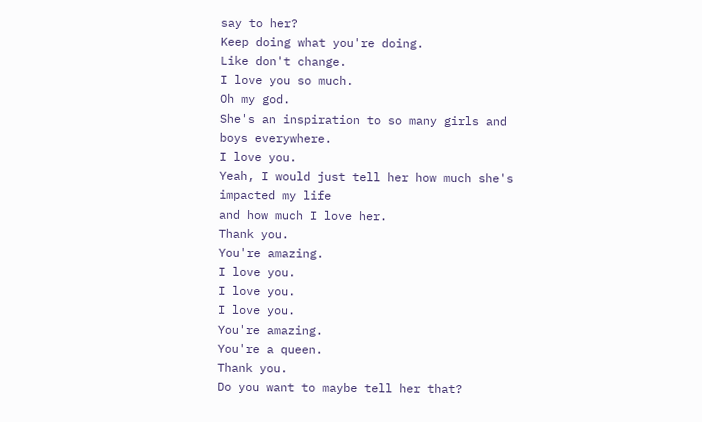say to her?
Keep doing what you're doing.
Like don't change.
I love you so much.
Oh my god.
She's an inspiration to so many girls and boys everywhere.
I love you.
Yeah, I would just tell her how much she's impacted my life
and how much I love her.
Thank you.
You're amazing.
I love you.
I love you.
I love you.
You're amazing.
You're a queen.
Thank you.
Do you want to maybe tell her that?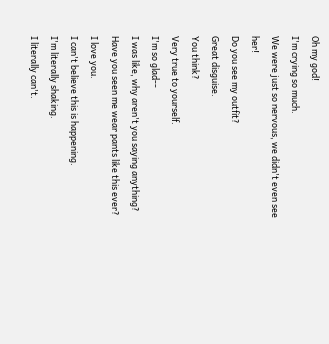Oh my god!
I'm crying so much.
We were just so nervous, we didn't even see her!
Do you see my outfit?
Great disguise.
You think?
Very true to yourself.
I'm so glad--
I was like, why aren't you saying anything?
Have you seen me wear pants like this ever?
I love you.
I can't believe this is happening.
I'm literally shaking.
I literally can't.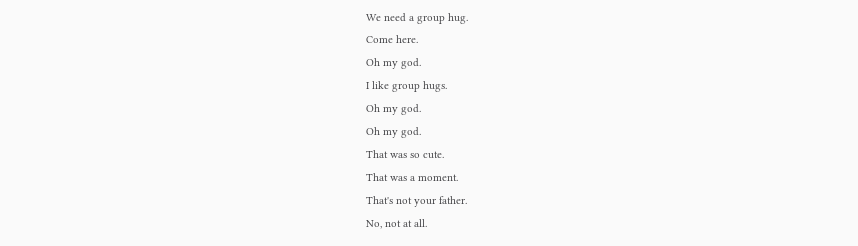We need a group hug.
Come here.
Oh my god.
I like group hugs.
Oh my god.
Oh my god.
That was so cute.
That was a moment.
That's not your father.
No, not at all.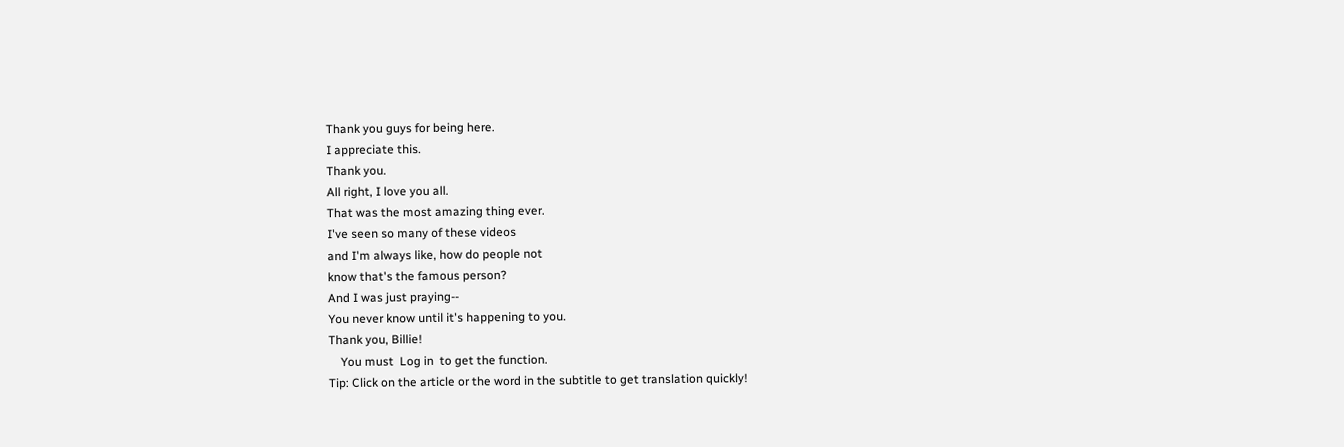Thank you guys for being here.
I appreciate this.
Thank you.
All right, I love you all.
That was the most amazing thing ever.
I've seen so many of these videos
and I'm always like, how do people not
know that's the famous person?
And I was just praying--
You never know until it's happening to you.
Thank you, Billie!
    You must  Log in  to get the function.
Tip: Click on the article or the word in the subtitle to get translation quickly!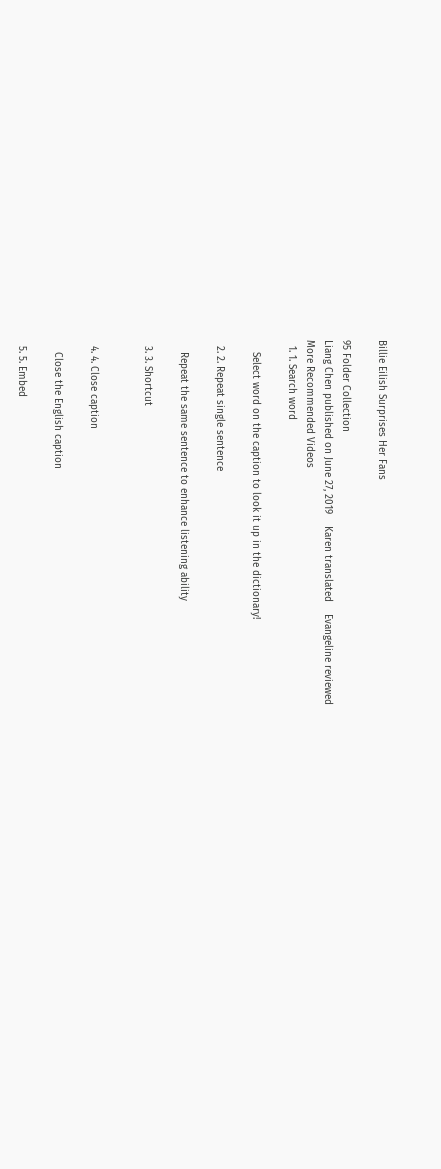Billie Eilish Surprises Her Fans

95 Folder Collection
Liang Chen published on June 27, 2019    Karen translated    Evangeline reviewed
More Recommended Videos
  1. 1. Search word

    Select word on the caption to look it up in the dictionary!

  2. 2. Repeat single sentence

    Repeat the same sentence to enhance listening ability

  3. 3. Shortcut


  4. 4. Close caption

    Close the English caption

  5. 5. Embed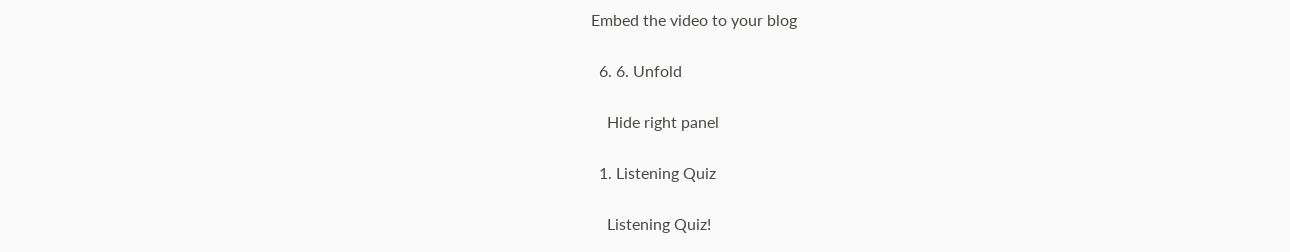Embed the video to your blog

  6. 6. Unfold

    Hide right panel

  1. Listening Quiz

    Listening Quiz!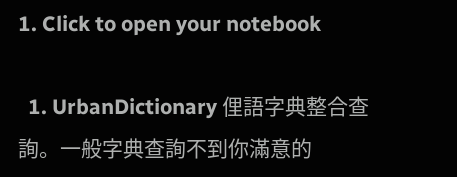1. Click to open your notebook

  1. UrbanDictionary 俚語字典整合查詢。一般字典查詢不到你滿意的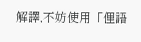解譯,不妨使用「俚語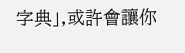字典」,或許會讓你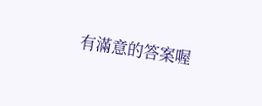有滿意的答案喔